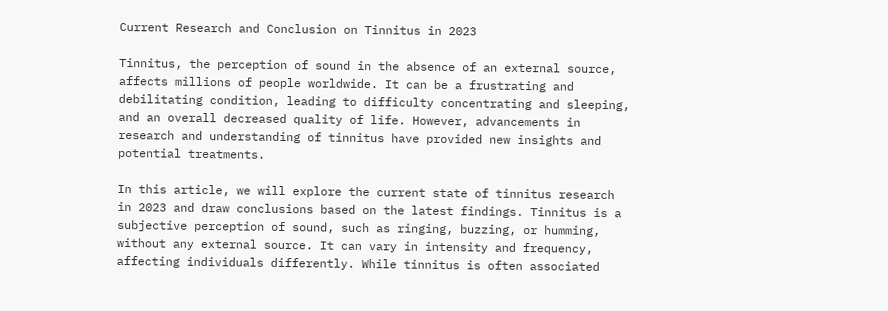Current Research and Conclusion on Tinnitus in 2023

Tinnitus, the perception of sound in the absence of an external source, affects millions of people worldwide. It can be a frustrating and debilitating condition, leading to difficulty concentrating and sleeping, and an overall decreased quality of life. However, advancements in research and understanding of tinnitus have provided new insights and potential treatments.

In this article, we will explore the current state of tinnitus research in 2023 and draw conclusions based on the latest findings. Tinnitus is a subjective perception of sound, such as ringing, buzzing, or humming, without any external source. It can vary in intensity and frequency, affecting individuals differently. While tinnitus is often associated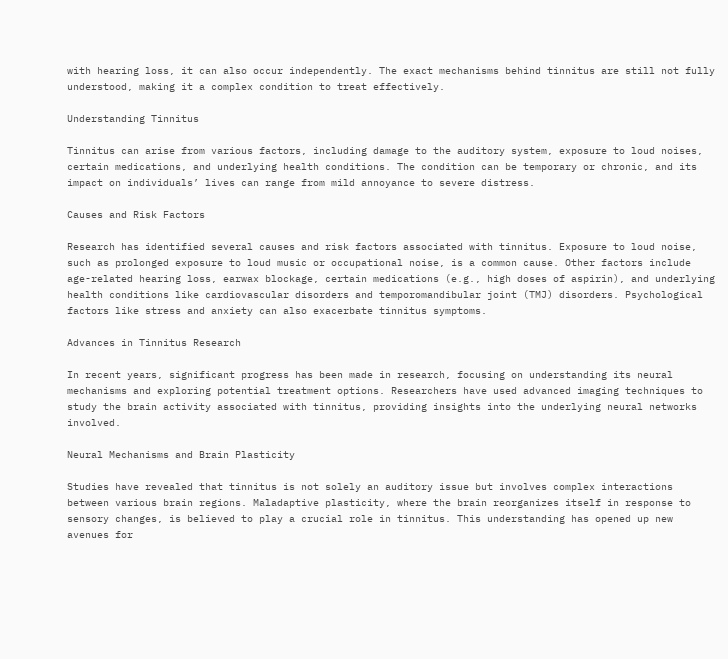with hearing loss, it can also occur independently. The exact mechanisms behind tinnitus are still not fully understood, making it a complex condition to treat effectively.

Understanding Tinnitus

Tinnitus can arise from various factors, including damage to the auditory system, exposure to loud noises, certain medications, and underlying health conditions. The condition can be temporary or chronic, and its impact on individuals’ lives can range from mild annoyance to severe distress.

Causes and Risk Factors

Research has identified several causes and risk factors associated with tinnitus. Exposure to loud noise, such as prolonged exposure to loud music or occupational noise, is a common cause. Other factors include age-related hearing loss, earwax blockage, certain medications (e.g., high doses of aspirin), and underlying health conditions like cardiovascular disorders and temporomandibular joint (TMJ) disorders. Psychological factors like stress and anxiety can also exacerbate tinnitus symptoms.

Advances in Tinnitus Research

In recent years, significant progress has been made in research, focusing on understanding its neural mechanisms and exploring potential treatment options. Researchers have used advanced imaging techniques to study the brain activity associated with tinnitus, providing insights into the underlying neural networks involved.

Neural Mechanisms and Brain Plasticity

Studies have revealed that tinnitus is not solely an auditory issue but involves complex interactions between various brain regions. Maladaptive plasticity, where the brain reorganizes itself in response to sensory changes, is believed to play a crucial role in tinnitus. This understanding has opened up new avenues for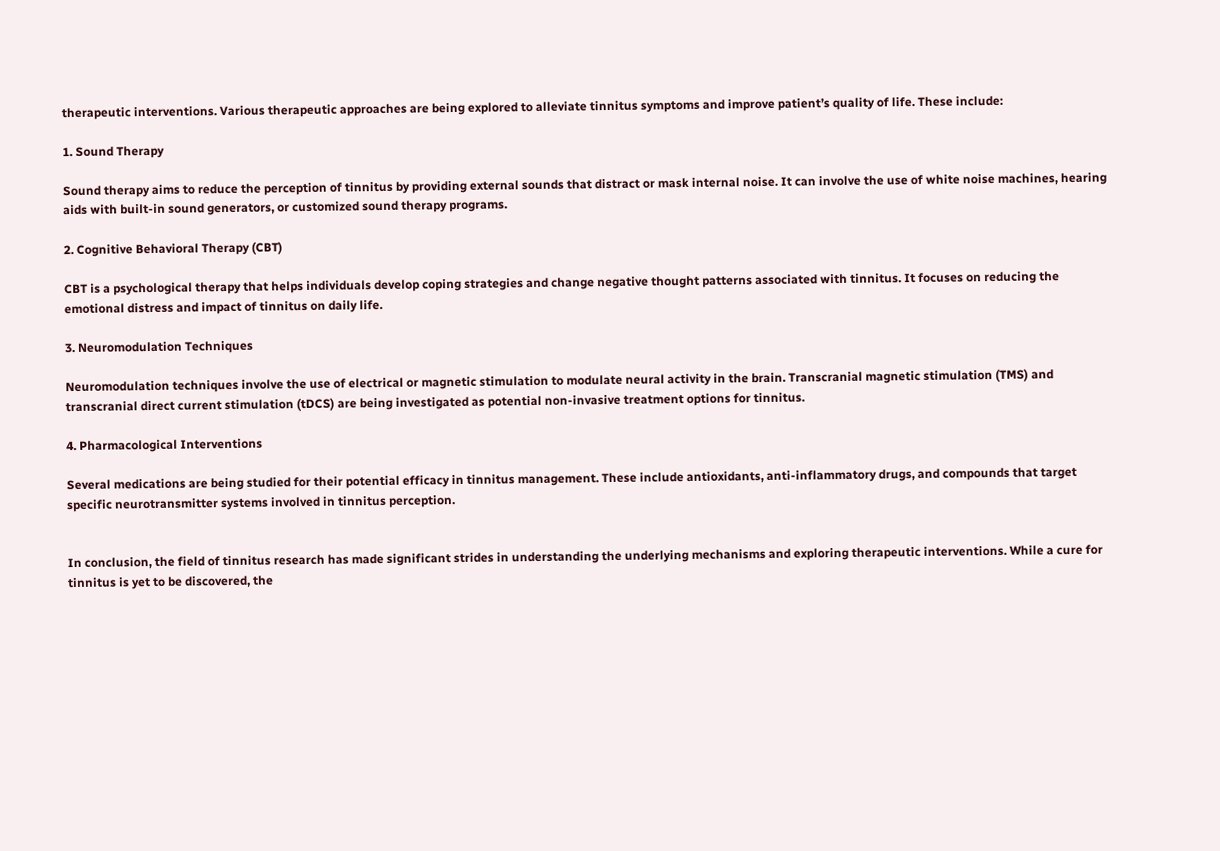therapeutic interventions. Various therapeutic approaches are being explored to alleviate tinnitus symptoms and improve patient’s quality of life. These include:

1. Sound Therapy

Sound therapy aims to reduce the perception of tinnitus by providing external sounds that distract or mask internal noise. It can involve the use of white noise machines, hearing aids with built-in sound generators, or customized sound therapy programs.

2. Cognitive Behavioral Therapy (CBT)

CBT is a psychological therapy that helps individuals develop coping strategies and change negative thought patterns associated with tinnitus. It focuses on reducing the emotional distress and impact of tinnitus on daily life.

3. Neuromodulation Techniques

Neuromodulation techniques involve the use of electrical or magnetic stimulation to modulate neural activity in the brain. Transcranial magnetic stimulation (TMS) and transcranial direct current stimulation (tDCS) are being investigated as potential non-invasive treatment options for tinnitus.

4. Pharmacological Interventions

Several medications are being studied for their potential efficacy in tinnitus management. These include antioxidants, anti-inflammatory drugs, and compounds that target specific neurotransmitter systems involved in tinnitus perception.


In conclusion, the field of tinnitus research has made significant strides in understanding the underlying mechanisms and exploring therapeutic interventions. While a cure for tinnitus is yet to be discovered, the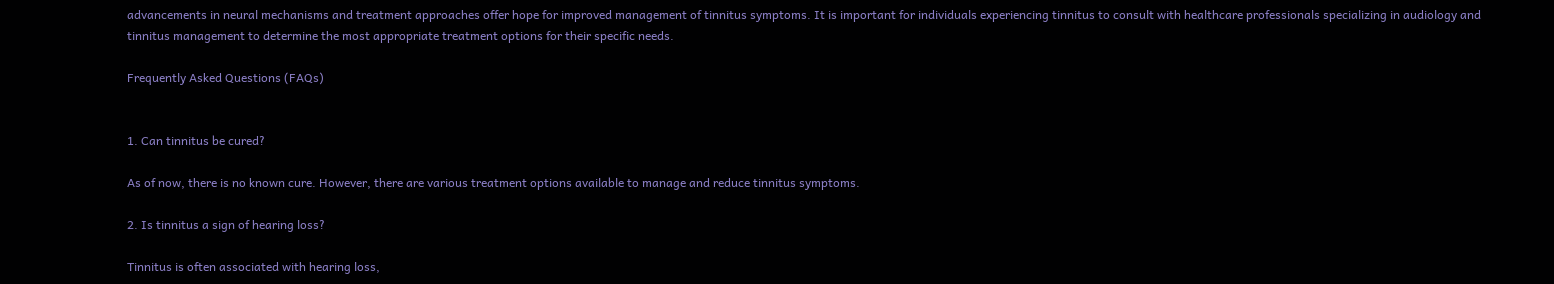advancements in neural mechanisms and treatment approaches offer hope for improved management of tinnitus symptoms. It is important for individuals experiencing tinnitus to consult with healthcare professionals specializing in audiology and tinnitus management to determine the most appropriate treatment options for their specific needs.

Frequently Asked Questions (FAQs)


1. Can tinnitus be cured?

As of now, there is no known cure. However, there are various treatment options available to manage and reduce tinnitus symptoms.

2. Is tinnitus a sign of hearing loss?

Tinnitus is often associated with hearing loss,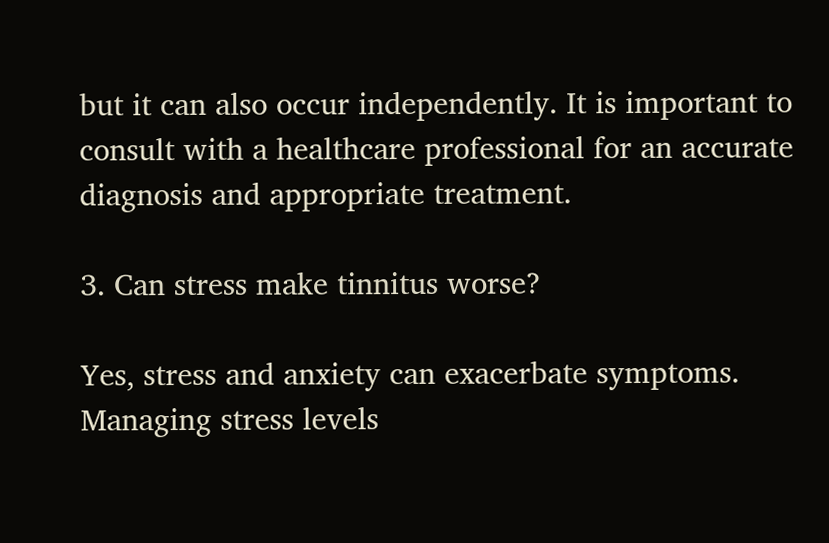but it can also occur independently. It is important to consult with a healthcare professional for an accurate diagnosis and appropriate treatment.

3. Can stress make tinnitus worse?

Yes, stress and anxiety can exacerbate symptoms. Managing stress levels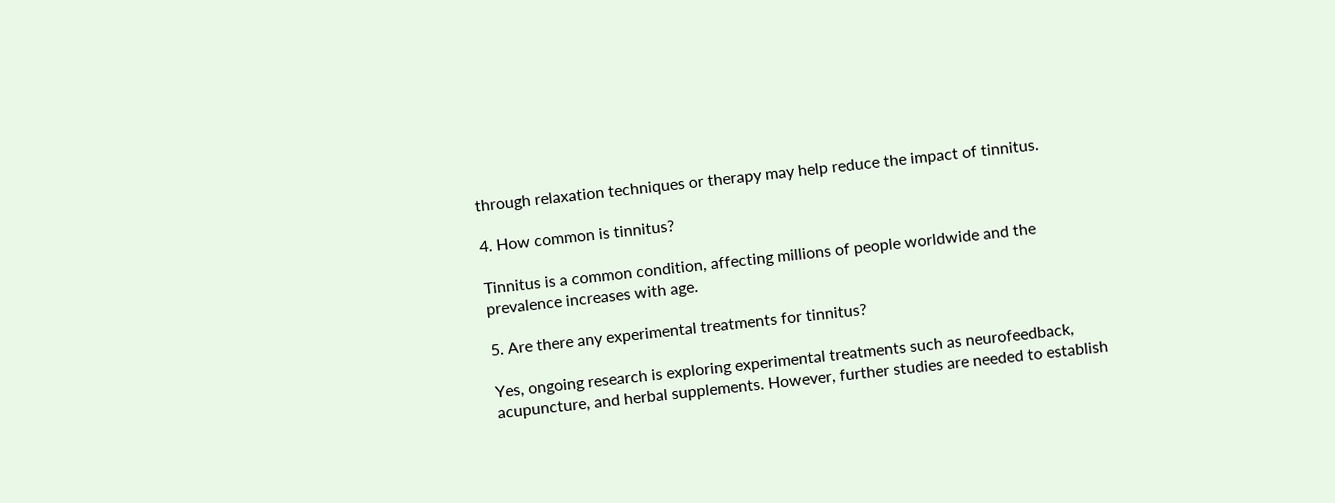through relaxation techniques or therapy may help reduce the impact of tinnitus.

4. How common is tinnitus?

Tinnitus is a common condition, affecting millions of people worldwide and the prevalence increases with age.

5. Are there any experimental treatments for tinnitus?

Yes, ongoing research is exploring experimental treatments such as neurofeedback, acupuncture, and herbal supplements. However, further studies are needed to establish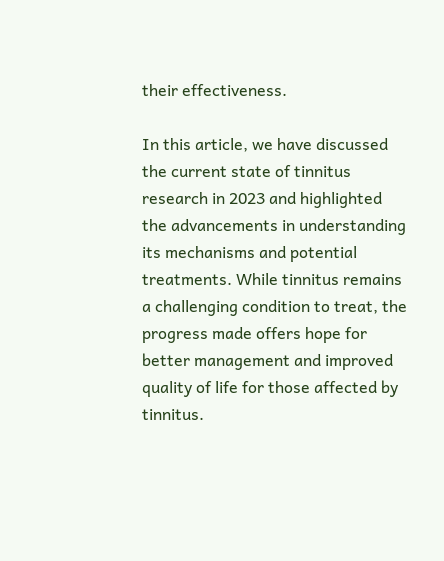their effectiveness.

In this article, we have discussed the current state of tinnitus research in 2023 and highlighted the advancements in understanding its mechanisms and potential treatments. While tinnitus remains a challenging condition to treat, the progress made offers hope for better management and improved quality of life for those affected by tinnitus.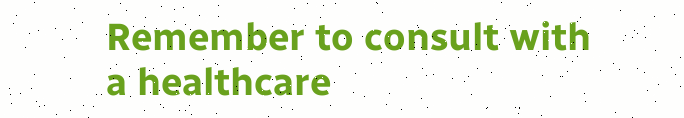Remember to consult with a healthcare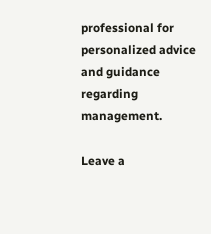professional for personalized advice and guidance regarding management.

Leave a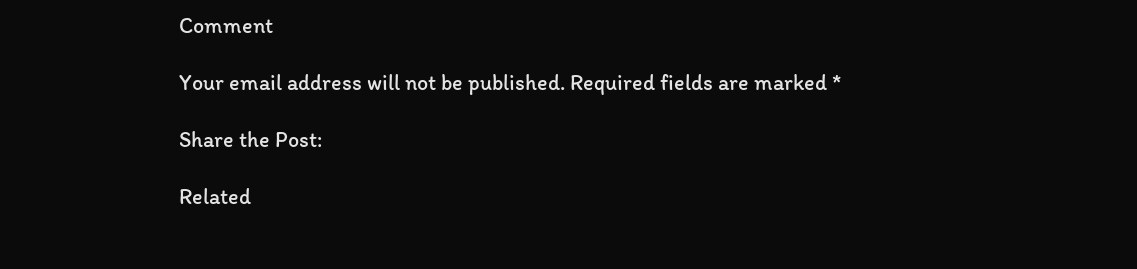Comment

Your email address will not be published. Required fields are marked *

Share the Post:

Related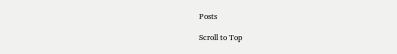Posts

Scroll to Top